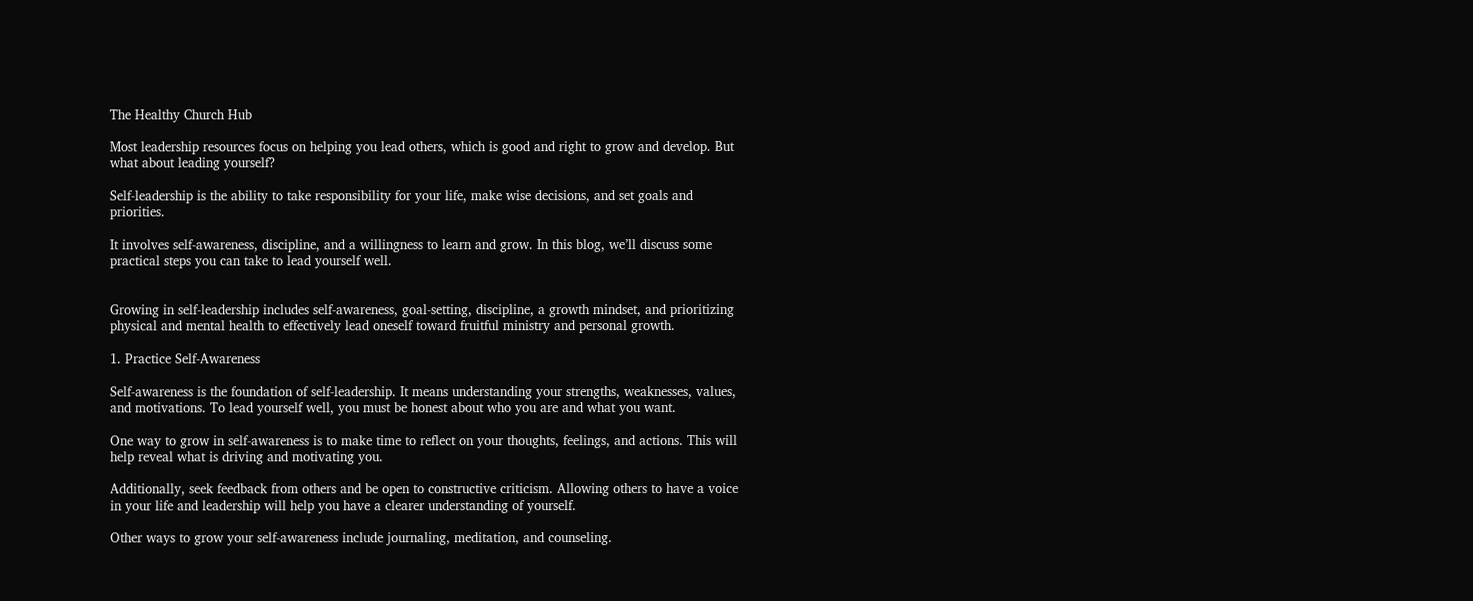The Healthy Church Hub

Most leadership resources focus on helping you lead others, which is good and right to grow and develop. But what about leading yourself?

Self-leadership is the ability to take responsibility for your life, make wise decisions, and set goals and priorities.

It involves self-awareness, discipline, and a willingness to learn and grow. In this blog, we’ll discuss some practical steps you can take to lead yourself well.


Growing in self-leadership includes self-awareness, goal-setting, discipline, a growth mindset, and prioritizing physical and mental health to effectively lead oneself toward fruitful ministry and personal growth.

1. Practice Self-Awareness

Self-awareness is the foundation of self-leadership. It means understanding your strengths, weaknesses, values, and motivations. To lead yourself well, you must be honest about who you are and what you want.

One way to grow in self-awareness is to make time to reflect on your thoughts, feelings, and actions. This will help reveal what is driving and motivating you.

Additionally, seek feedback from others and be open to constructive criticism. Allowing others to have a voice in your life and leadership will help you have a clearer understanding of yourself.

Other ways to grow your self-awareness include journaling, meditation, and counseling.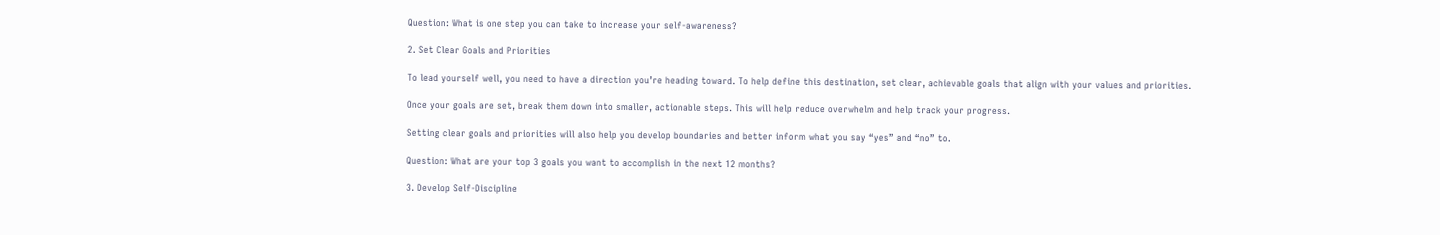Question: What is one step you can take to increase your self-awareness?

2. Set Clear Goals and Priorities

To lead yourself well, you need to have a direction you’re heading toward. To help define this destination, set clear, achievable goals that align with your values and priorities.

Once your goals are set, break them down into smaller, actionable steps. This will help reduce overwhelm and help track your progress.

Setting clear goals and priorities will also help you develop boundaries and better inform what you say “yes” and “no” to.

Question: What are your top 3 goals you want to accomplish in the next 12 months?

3. Develop Self-Discipline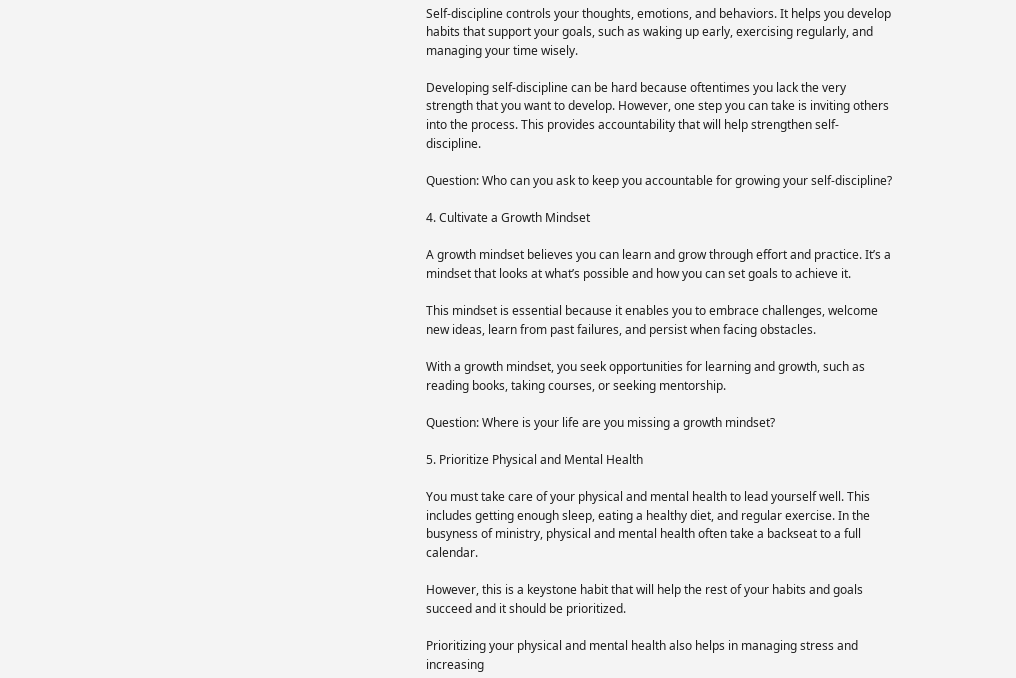Self-discipline controls your thoughts, emotions, and behaviors. It helps you develop habits that support your goals, such as waking up early, exercising regularly, and managing your time wisely.

Developing self-discipline can be hard because oftentimes you lack the very strength that you want to develop. However, one step you can take is inviting others into the process. This provides accountability that will help strengthen self-discipline.

Question: Who can you ask to keep you accountable for growing your self-discipline?

4. Cultivate a Growth Mindset

A growth mindset believes you can learn and grow through effort and practice. It’s a mindset that looks at what’s possible and how you can set goals to achieve it.

This mindset is essential because it enables you to embrace challenges, welcome new ideas, learn from past failures, and persist when facing obstacles.

With a growth mindset, you seek opportunities for learning and growth, such as reading books, taking courses, or seeking mentorship.

Question: Where is your life are you missing a growth mindset?

5. Prioritize Physical and Mental Health

You must take care of your physical and mental health to lead yourself well. This includes getting enough sleep, eating a healthy diet, and regular exercise. In the busyness of ministry, physical and mental health often take a backseat to a full calendar.

However, this is a keystone habit that will help the rest of your habits and goals succeed and it should be prioritized.

Prioritizing your physical and mental health also helps in managing stress and increasing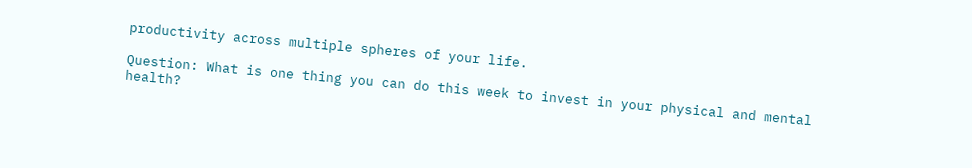productivity across multiple spheres of your life.

Question: What is one thing you can do this week to invest in your physical and mental health?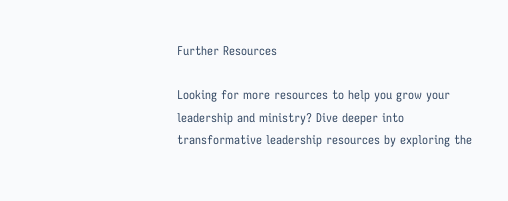Further Resources

Looking for more resources to help you grow your leadership and ministry? Dive deeper into transformative leadership resources by exploring the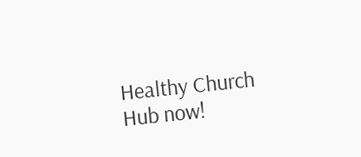Healthy Church Hub now!